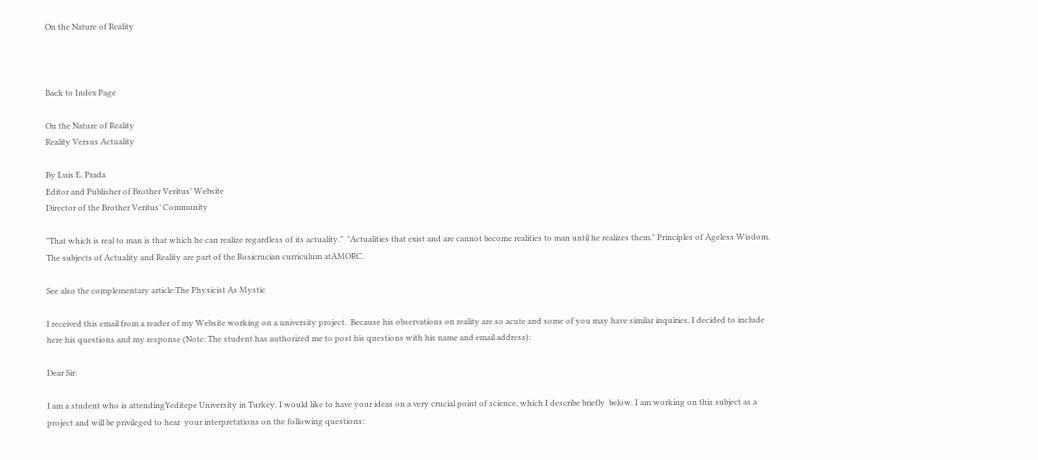On the Nature of Reality



Back to Index Page

On the Nature of Reality
Reality Versus Actuality

By Luis E. Prada
Editor and Publisher of Brother Veritus’ Website
Director of the Brother Veritus’ Community

"That which is real to man is that which he can realize regardless of its actuality."  "Actualities that exist and are cannot become realities to man until he realizes them." Principles of Ageless Wisdom.  The subjects of Actuality and Reality are part of the Rosicrucian curriculum atAMORC.

See also the complementary article:The Physicist As Mystic

I received this email from a reader of my Website working on a university project.  Because his observations on reality are so acute and some of you may have similar inquiries, I decided to include here his questions and my response (Note: The student has authorized me to post his questions with his name and email address):

Dear Sir:

I am a student who is attendingYeditepe University in Turkey. I would like to have your ideas on a very crucial point of science, which I describe briefly  below. I am working on this subject as a project and will be privileged to hear  your interpretations on the following questions: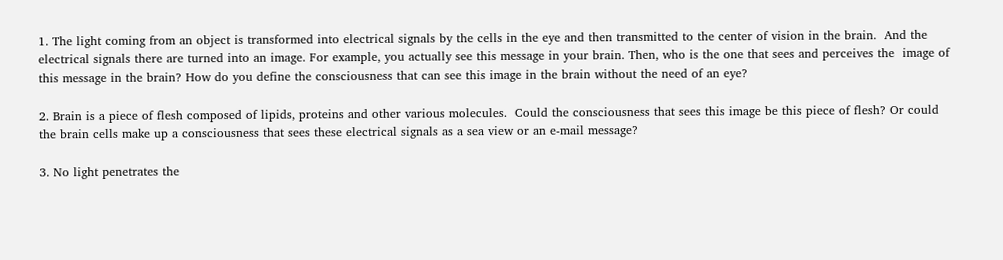1. The light coming from an object is transformed into electrical signals by the cells in the eye and then transmitted to the center of vision in the brain.  And the electrical signals there are turned into an image. For example, you actually see this message in your brain. Then, who is the one that sees and perceives the  image of this message in the brain? How do you define the consciousness that can see this image in the brain without the need of an eye?

2. Brain is a piece of flesh composed of lipids, proteins and other various molecules.  Could the consciousness that sees this image be this piece of flesh? Or could the brain cells make up a consciousness that sees these electrical signals as a sea view or an e-mail message?

3. No light penetrates the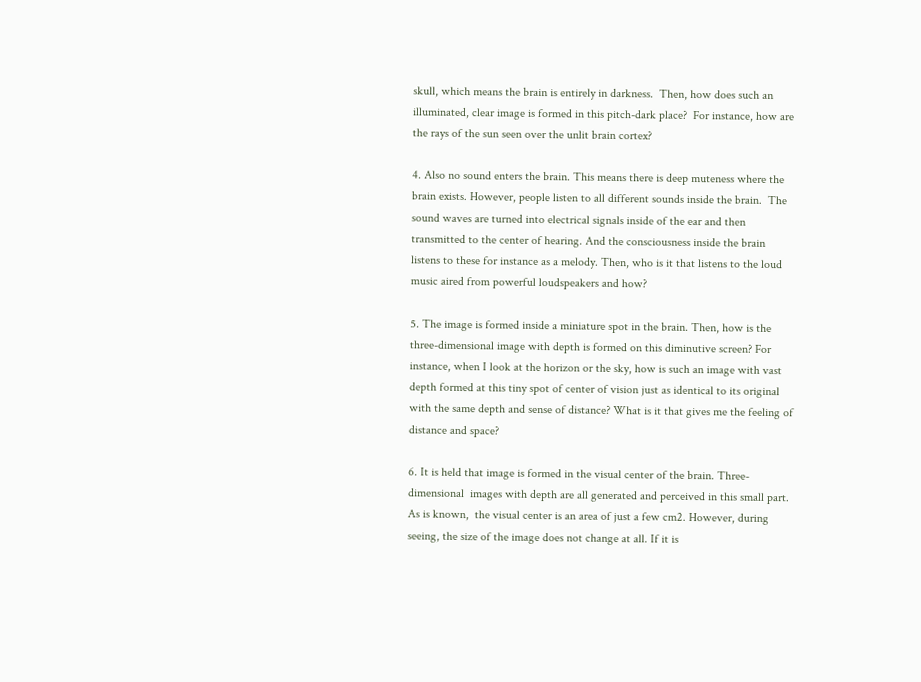skull, which means the brain is entirely in darkness.  Then, how does such an illuminated, clear image is formed in this pitch-dark place?  For instance, how are the rays of the sun seen over the unlit brain cortex?

4. Also no sound enters the brain. This means there is deep muteness where the  brain exists. However, people listen to all different sounds inside the brain.  The sound waves are turned into electrical signals inside of the ear and then  transmitted to the center of hearing. And the consciousness inside the brain  listens to these for instance as a melody. Then, who is it that listens to the loud music aired from powerful loudspeakers and how?

5. The image is formed inside a miniature spot in the brain. Then, how is the three-dimensional image with depth is formed on this diminutive screen? For instance, when I look at the horizon or the sky, how is such an image with vast depth formed at this tiny spot of center of vision just as identical to its original with the same depth and sense of distance? What is it that gives me the feeling of distance and space?

6. It is held that image is formed in the visual center of the brain. Three-dimensional  images with depth are all generated and perceived in this small part. As is known,  the visual center is an area of just a few cm2. However, during seeing, the size of the image does not change at all. If it is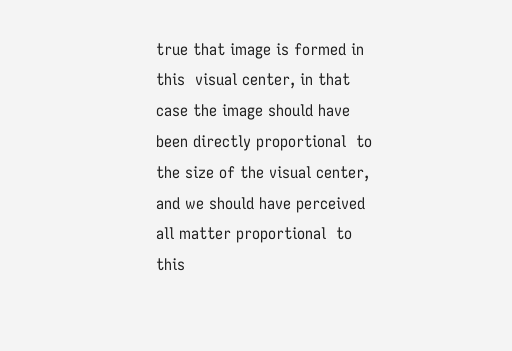true that image is formed in this  visual center, in that case the image should have been directly proportional  to the size of the visual center, and we should have perceived all matter proportional  to this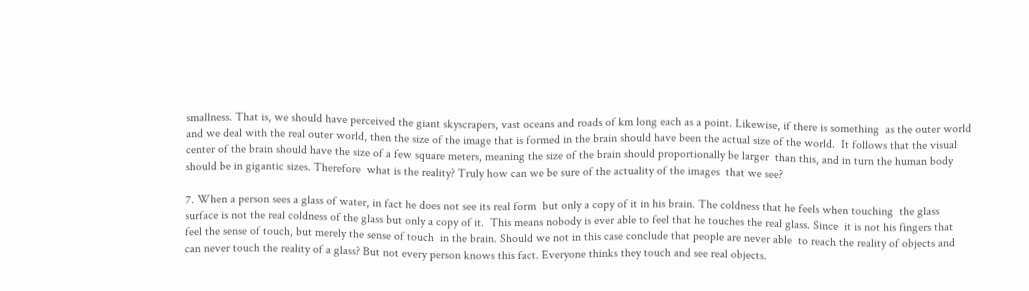smallness. That is, we should have perceived the giant skyscrapers, vast oceans and roads of km long each as a point. Likewise, if there is something  as the outer world and we deal with the real outer world, then the size of the image that is formed in the brain should have been the actual size of the world.  It follows that the visual center of the brain should have the size of a few square meters, meaning the size of the brain should proportionally be larger  than this, and in turn the human body should be in gigantic sizes. Therefore  what is the reality? Truly how can we be sure of the actuality of the images  that we see?

7. When a person sees a glass of water, in fact he does not see its real form  but only a copy of it in his brain. The coldness that he feels when touching  the glass surface is not the real coldness of the glass but only a copy of it.  This means nobody is ever able to feel that he touches the real glass. Since  it is not his fingers that feel the sense of touch, but merely the sense of touch  in the brain. Should we not in this case conclude that people are never able  to reach the reality of objects and can never touch the reality of a glass? But not every person knows this fact. Everyone thinks they touch and see real objects.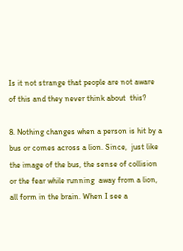Is it not strange that people are not aware of this and they never think about  this?

8. Nothing changes when a person is hit by a bus or comes across a lion. Since,  just like the image of the bus, the sense of collision or the fear while running  away from a lion, all form in the brain. When I see a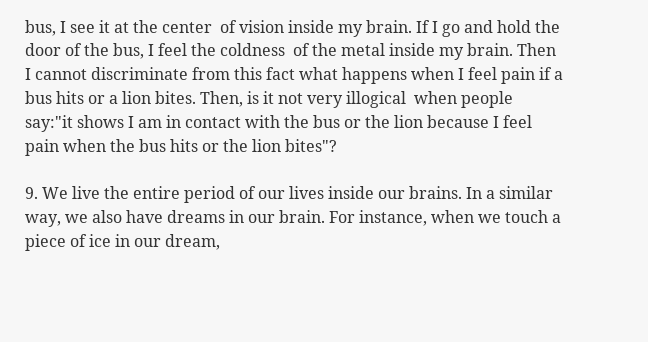bus, I see it at the center  of vision inside my brain. If I go and hold the door of the bus, I feel the coldness  of the metal inside my brain. Then I cannot discriminate from this fact what happens when I feel pain if a bus hits or a lion bites. Then, is it not very illogical  when people say:"it shows I am in contact with the bus or the lion because I feel pain when the bus hits or the lion bites"?

9. We live the entire period of our lives inside our brains. In a similar way, we also have dreams in our brain. For instance, when we touch a piece of ice in our dream,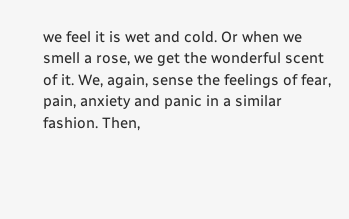we feel it is wet and cold. Or when we smell a rose, we get the wonderful scent of it. We, again, sense the feelings of fear, pain, anxiety and panic in a similar fashion. Then,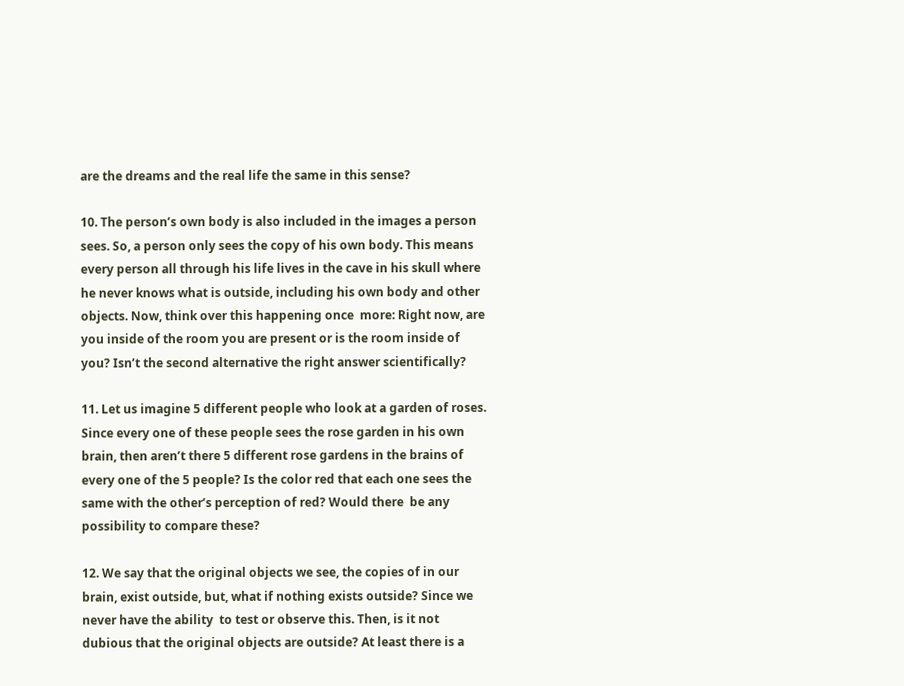are the dreams and the real life the same in this sense?

10. The person’s own body is also included in the images a person sees. So, a person only sees the copy of his own body. This means every person all through his life lives in the cave in his skull where he never knows what is outside, including his own body and other objects. Now, think over this happening once  more: Right now, are you inside of the room you are present or is the room inside of you? Isn’t the second alternative the right answer scientifically?

11. Let us imagine 5 different people who look at a garden of roses. Since every one of these people sees the rose garden in his own brain, then aren’t there 5 different rose gardens in the brains of every one of the 5 people? Is the color red that each one sees the same with the other’s perception of red? Would there  be any possibility to compare these?

12. We say that the original objects we see, the copies of in our brain, exist outside, but, what if nothing exists outside? Since we never have the ability  to test or observe this. Then, is it not dubious that the original objects are outside? At least there is a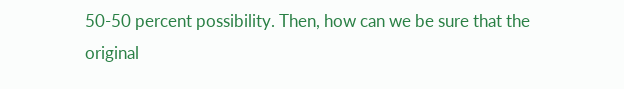50-50 percent possibility. Then, how can we be sure that the original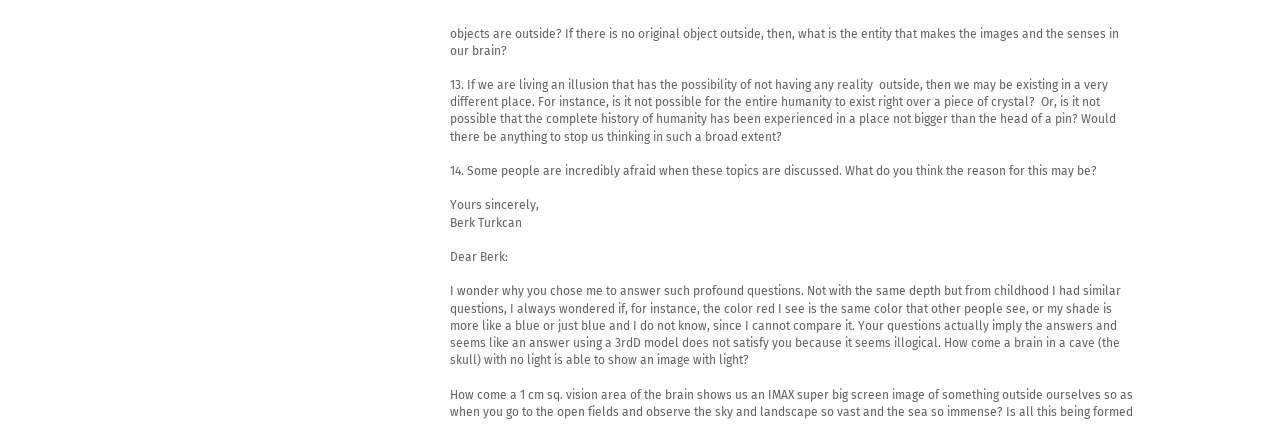objects are outside? If there is no original object outside, then, what is the entity that makes the images and the senses in our brain?

13. If we are living an illusion that has the possibility of not having any reality  outside, then we may be existing in a very different place. For instance, is it not possible for the entire humanity to exist right over a piece of crystal?  Or, is it not possible that the complete history of humanity has been experienced in a place not bigger than the head of a pin? Would there be anything to stop us thinking in such a broad extent?

14. Some people are incredibly afraid when these topics are discussed. What do you think the reason for this may be?

Yours sincerely,
Berk Turkcan

Dear Berk:

I wonder why you chose me to answer such profound questions. Not with the same depth but from childhood I had similar questions, I always wondered if, for instance, the color red I see is the same color that other people see, or my shade is more like a blue or just blue and I do not know, since I cannot compare it. Your questions actually imply the answers and seems like an answer using a 3rdD model does not satisfy you because it seems illogical. How come a brain in a cave (the skull) with no light is able to show an image with light?

How come a 1 cm sq. vision area of the brain shows us an IMAX super big screen image of something outside ourselves so as when you go to the open fields and observe the sky and landscape so vast and the sea so immense? Is all this being formed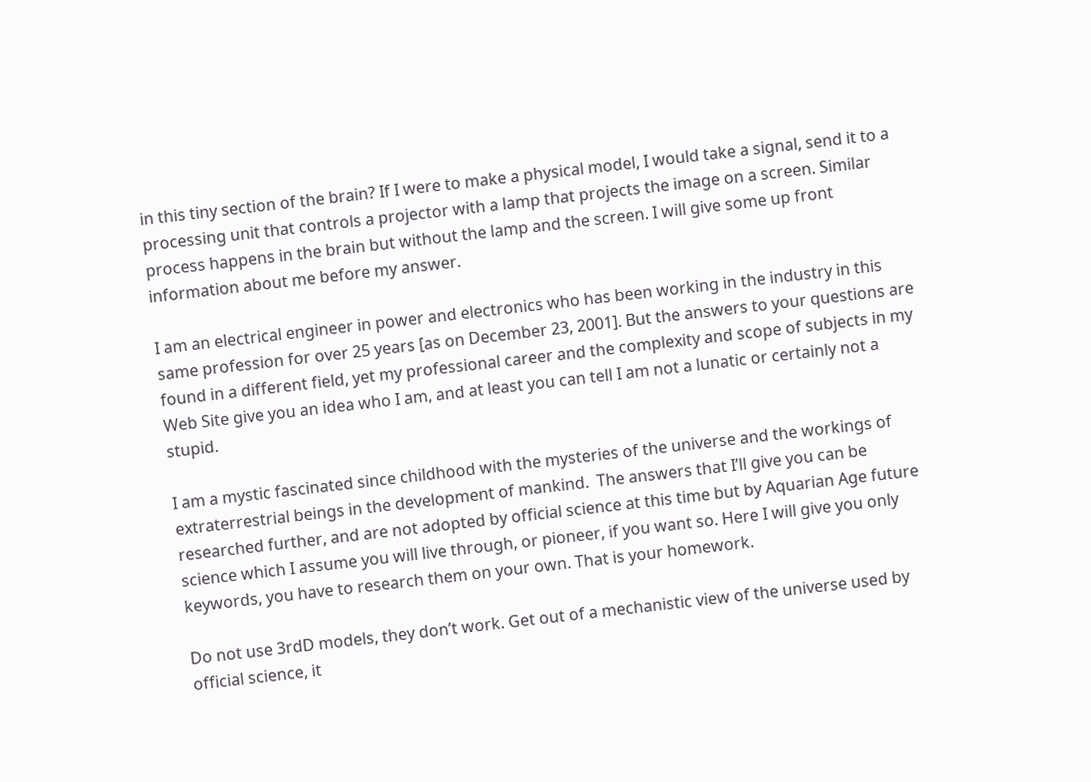in this tiny section of the brain? If I were to make a physical model, I would take a signal, send it to a processing unit that controls a projector with a lamp that projects the image on a screen. Similar process happens in the brain but without the lamp and the screen. I will give some up front information about me before my answer.

I am an electrical engineer in power and electronics who has been working in the industry in this same profession for over 25 years [as on December 23, 2001]. But the answers to your questions are found in a different field, yet my professional career and the complexity and scope of subjects in my Web Site give you an idea who I am, and at least you can tell I am not a lunatic or certainly not a stupid.

I am a mystic fascinated since childhood with the mysteries of the universe and the workings of extraterrestrial beings in the development of mankind.  The answers that I’ll give you can be researched further, and are not adopted by official science at this time but by Aquarian Age future science which I assume you will live through, or pioneer, if you want so. Here I will give you only keywords, you have to research them on your own. That is your homework.

Do not use 3rdD models, they don’t work. Get out of a mechanistic view of the universe used by official science, it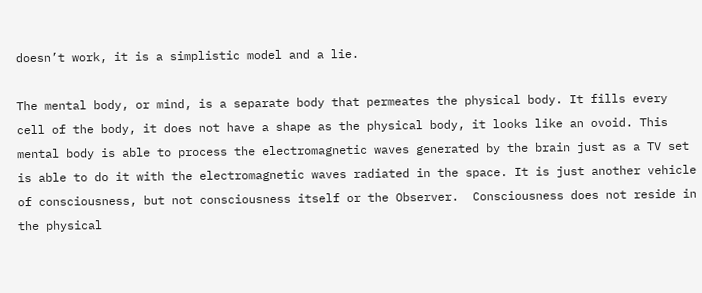doesn’t work, it is a simplistic model and a lie.

The mental body, or mind, is a separate body that permeates the physical body. It fills every cell of the body, it does not have a shape as the physical body, it looks like an ovoid. This mental body is able to process the electromagnetic waves generated by the brain just as a TV set is able to do it with the electromagnetic waves radiated in the space. It is just another vehicle of consciousness, but not consciousness itself or the Observer.  Consciousness does not reside in the physical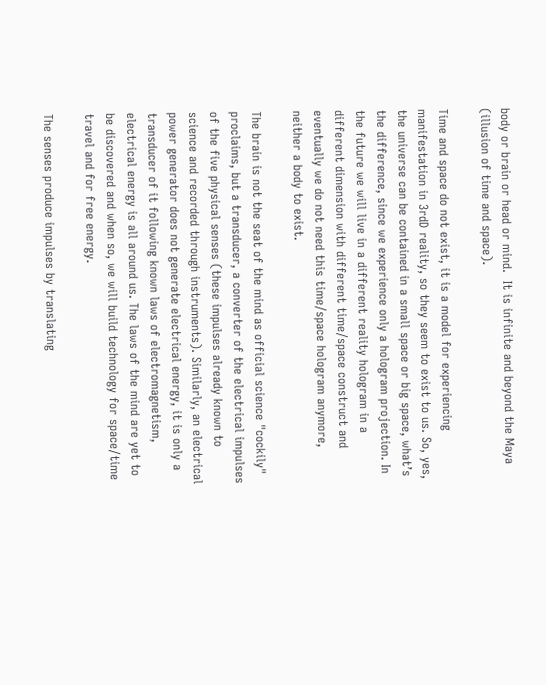body or brain or head or mind.  It is infinite and beyond the Maya (illusion of time and space).

Time and space do not exist, it is a model for experiencing manifestation in 3rdD reality, so they seem to exist to us. So, yes, the universe can be contained in a small space or big space, what’s the difference, since we experience only a hologram projection. In the future we will live in a different reality hologram in a different dimension with different time/space construct and eventually we do not need this time/space hologram anymore, neither a body to exist.

The brain is not the seat of the mind as official science "cockily" proclaims, but a transducer, a converter of the electrical impulses of the five physical senses (these impulses already known to science and recorded through instruments). Similarly, an electrical power generator does not generate electrical energy, it is only a transducer of it following known laws of electromagnetism, electrical energy is all around us. The laws of the mind are yet to be discovered and when so, we will build technology for space/time travel and for free energy.

The senses produce impulses by translating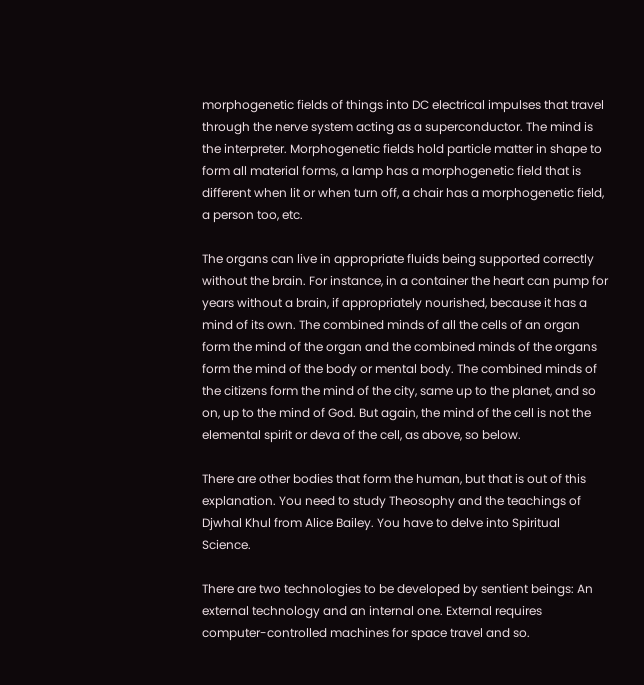morphogenetic fields of things into DC electrical impulses that travel through the nerve system acting as a superconductor. The mind is the interpreter. Morphogenetic fields hold particle matter in shape to form all material forms, a lamp has a morphogenetic field that is different when lit or when turn off, a chair has a morphogenetic field, a person too, etc.

The organs can live in appropriate fluids being supported correctly without the brain. For instance, in a container the heart can pump for years without a brain, if appropriately nourished, because it has a mind of its own. The combined minds of all the cells of an organ form the mind of the organ and the combined minds of the organs form the mind of the body or mental body. The combined minds of the citizens form the mind of the city, same up to the planet, and so on, up to the mind of God. But again, the mind of the cell is not the elemental spirit or deva of the cell, as above, so below.

There are other bodies that form the human, but that is out of this explanation. You need to study Theosophy and the teachings of Djwhal Khul from Alice Bailey. You have to delve into Spiritual Science.

There are two technologies to be developed by sentient beings: An external technology and an internal one. External requires computer-controlled machines for space travel and so.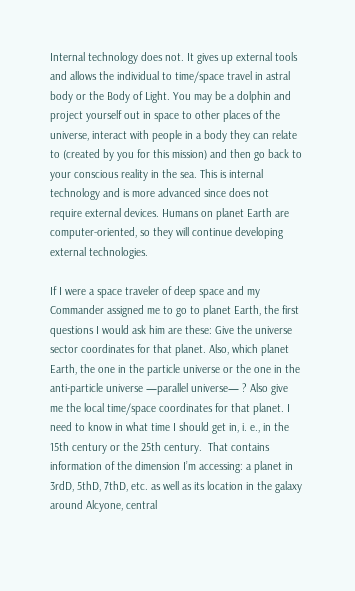Internal technology does not. It gives up external tools and allows the individual to time/space travel in astral body or the Body of Light. You may be a dolphin and project yourself out in space to other places of the universe, interact with people in a body they can relate to (created by you for this mission) and then go back to your conscious reality in the sea. This is internal technology and is more advanced since does not require external devices. Humans on planet Earth are computer-oriented, so they will continue developing external technologies.

If I were a space traveler of deep space and my Commander assigned me to go to planet Earth, the first questions I would ask him are these: Give the universe sector coordinates for that planet. Also, which planet Earth, the one in the particle universe or the one in the anti-particle universe —parallel universe— ? Also give me the local time/space coordinates for that planet. I need to know in what time I should get in, i. e., in the 15th century or the 25th century.  That contains information of the dimension I’m accessing: a planet in 3rdD, 5thD, 7thD, etc. as well as its location in the galaxy around Alcyone, central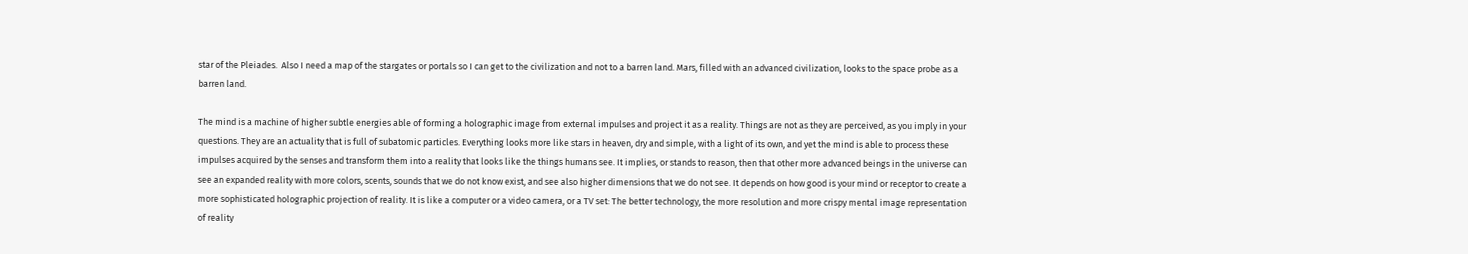star of the Pleiades.  Also I need a map of the stargates or portals so I can get to the civilization and not to a barren land. Mars, filled with an advanced civilization, looks to the space probe as a barren land.

The mind is a machine of higher subtle energies able of forming a holographic image from external impulses and project it as a reality. Things are not as they are perceived, as you imply in your questions. They are an actuality that is full of subatomic particles. Everything looks more like stars in heaven, dry and simple, with a light of its own, and yet the mind is able to process these impulses acquired by the senses and transform them into a reality that looks like the things humans see. It implies, or stands to reason, then that other more advanced beings in the universe can see an expanded reality with more colors, scents, sounds that we do not know exist, and see also higher dimensions that we do not see. It depends on how good is your mind or receptor to create a more sophisticated holographic projection of reality. It is like a computer or a video camera, or a TV set: The better technology, the more resolution and more crispy mental image representation of reality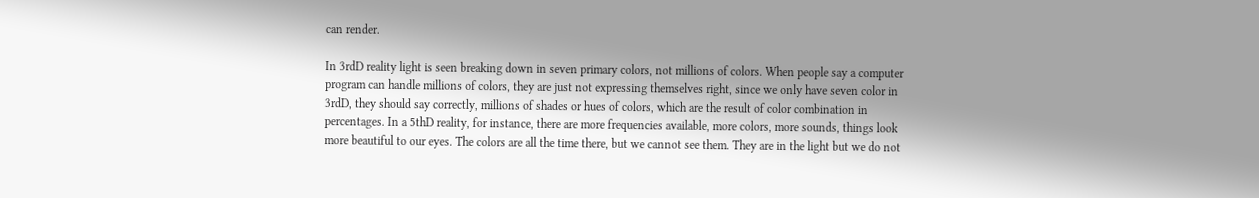can render.

In 3rdD reality light is seen breaking down in seven primary colors, not millions of colors. When people say a computer program can handle millions of colors, they are just not expressing themselves right, since we only have seven color in 3rdD, they should say correctly, millions of shades or hues of colors, which are the result of color combination in percentages. In a 5thD reality, for instance, there are more frequencies available, more colors, more sounds, things look more beautiful to our eyes. The colors are all the time there, but we cannot see them. They are in the light but we do not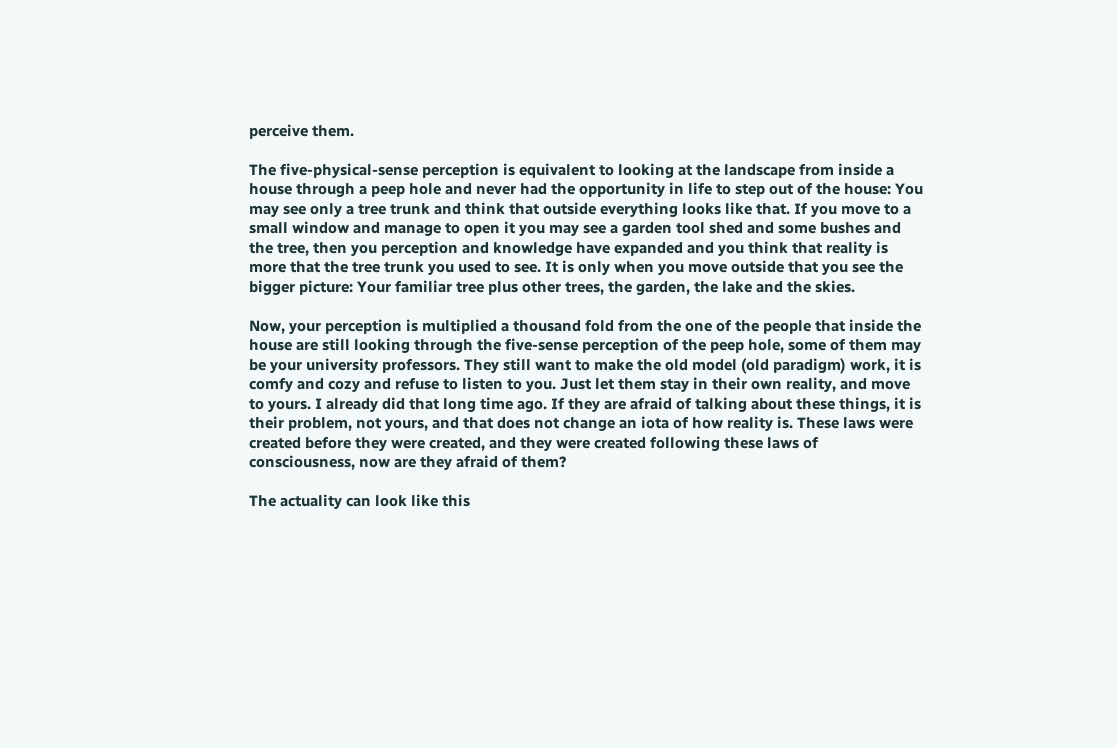perceive them.

The five-physical-sense perception is equivalent to looking at the landscape from inside a house through a peep hole and never had the opportunity in life to step out of the house: You may see only a tree trunk and think that outside everything looks like that. If you move to a small window and manage to open it you may see a garden tool shed and some bushes and the tree, then you perception and knowledge have expanded and you think that reality is more that the tree trunk you used to see. It is only when you move outside that you see the bigger picture: Your familiar tree plus other trees, the garden, the lake and the skies.

Now, your perception is multiplied a thousand fold from the one of the people that inside the house are still looking through the five-sense perception of the peep hole, some of them may be your university professors. They still want to make the old model (old paradigm) work, it is comfy and cozy and refuse to listen to you. Just let them stay in their own reality, and move to yours. I already did that long time ago. If they are afraid of talking about these things, it is their problem, not yours, and that does not change an iota of how reality is. These laws were created before they were created, and they were created following these laws of consciousness, now are they afraid of them?

The actuality can look like this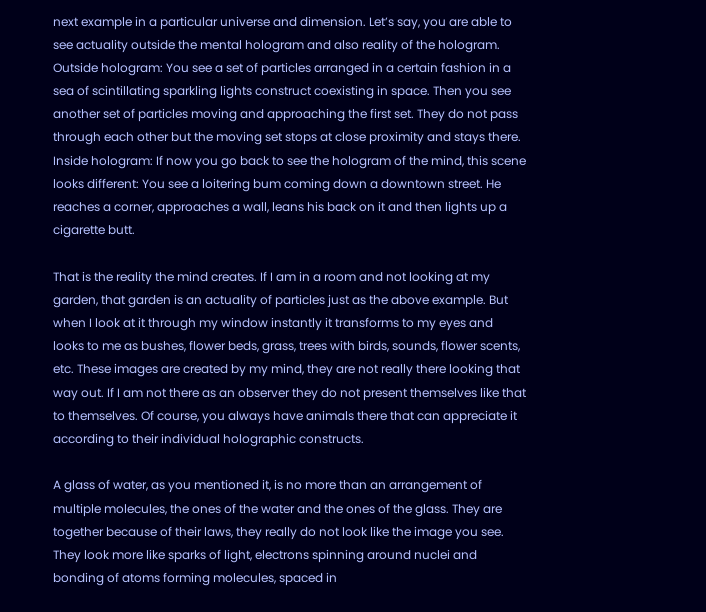next example in a particular universe and dimension. Let’s say, you are able to see actuality outside the mental hologram and also reality of the hologram. Outside hologram: You see a set of particles arranged in a certain fashion in a sea of scintillating sparkling lights construct coexisting in space. Then you see another set of particles moving and approaching the first set. They do not pass through each other but the moving set stops at close proximity and stays there. Inside hologram: If now you go back to see the hologram of the mind, this scene looks different: You see a loitering bum coming down a downtown street. He reaches a corner, approaches a wall, leans his back on it and then lights up a cigarette butt.

That is the reality the mind creates. If I am in a room and not looking at my garden, that garden is an actuality of particles just as the above example. But when I look at it through my window instantly it transforms to my eyes and looks to me as bushes, flower beds, grass, trees with birds, sounds, flower scents, etc. These images are created by my mind, they are not really there looking that way out. If I am not there as an observer they do not present themselves like that to themselves. Of course, you always have animals there that can appreciate it according to their individual holographic constructs.

A glass of water, as you mentioned it, is no more than an arrangement of multiple molecules, the ones of the water and the ones of the glass. They are together because of their laws, they really do not look like the image you see. They look more like sparks of light, electrons spinning around nuclei and bonding of atoms forming molecules, spaced in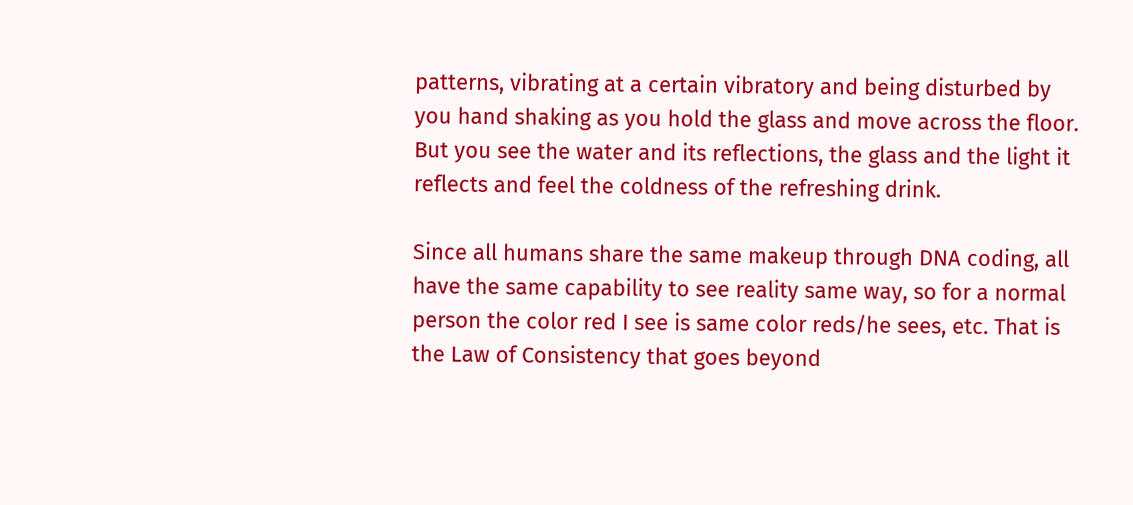patterns, vibrating at a certain vibratory and being disturbed by you hand shaking as you hold the glass and move across the floor. But you see the water and its reflections, the glass and the light it reflects and feel the coldness of the refreshing drink.

Since all humans share the same makeup through DNA coding, all have the same capability to see reality same way, so for a normal person the color red I see is same color reds/he sees, etc. That is the Law of Consistency that goes beyond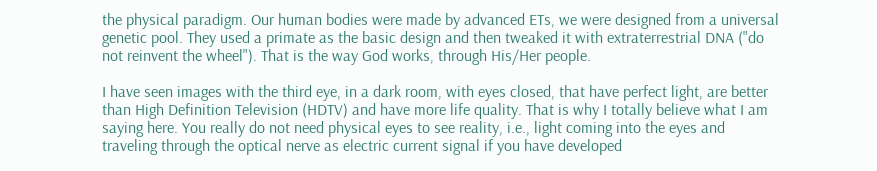the physical paradigm. Our human bodies were made by advanced ETs, we were designed from a universal genetic pool. They used a primate as the basic design and then tweaked it with extraterrestrial DNA ("do not reinvent the wheel"). That is the way God works, through His/Her people.

I have seen images with the third eye, in a dark room, with eyes closed, that have perfect light, are better than High Definition Television (HDTV) and have more life quality. That is why I totally believe what I am saying here. You really do not need physical eyes to see reality, i.e., light coming into the eyes and traveling through the optical nerve as electric current signal if you have developed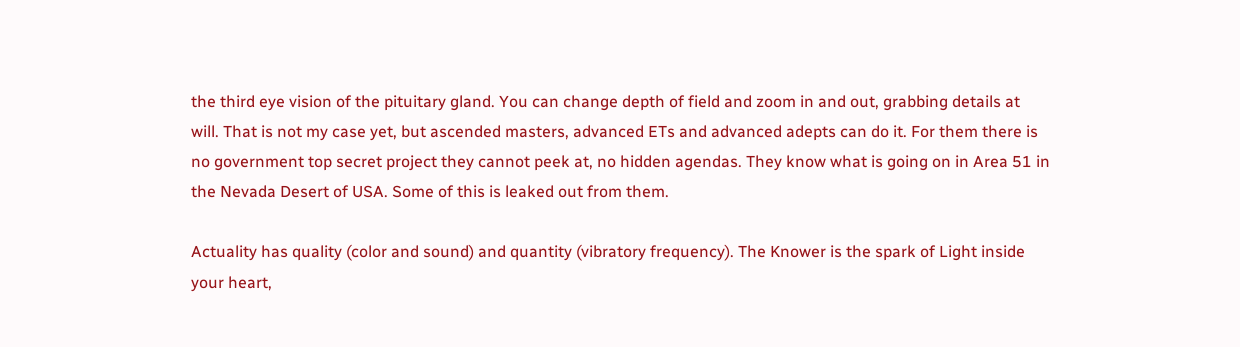the third eye vision of the pituitary gland. You can change depth of field and zoom in and out, grabbing details at will. That is not my case yet, but ascended masters, advanced ETs and advanced adepts can do it. For them there is no government top secret project they cannot peek at, no hidden agendas. They know what is going on in Area 51 in the Nevada Desert of USA. Some of this is leaked out from them.

Actuality has quality (color and sound) and quantity (vibratory frequency). The Knower is the spark of Light inside your heart,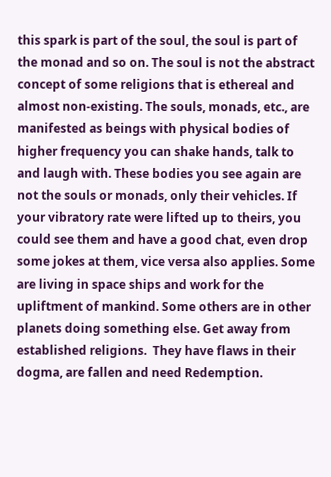this spark is part of the soul, the soul is part of the monad and so on. The soul is not the abstract concept of some religions that is ethereal and almost non-existing. The souls, monads, etc., are manifested as beings with physical bodies of higher frequency you can shake hands, talk to and laugh with. These bodies you see again are not the souls or monads, only their vehicles. If your vibratory rate were lifted up to theirs, you could see them and have a good chat, even drop some jokes at them, vice versa also applies. Some are living in space ships and work for the upliftment of mankind. Some others are in other planets doing something else. Get away from established religions.  They have flaws in their dogma, are fallen and need Redemption.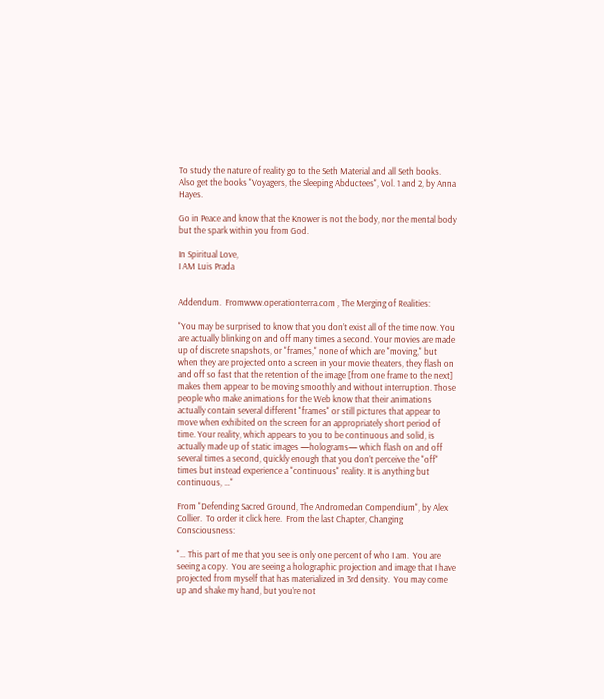To study the nature of reality go to the Seth Material and all Seth books.  Also get the books "Voyagers, the Sleeping Abductees", Vol. 1 and 2, by Anna Hayes.

Go in Peace and know that the Knower is not the body, nor the mental body but the spark within you from God.

In Spiritual Love,
I AM Luis Prada


Addendum.  Fromwww.operationterra.com , The Merging of Realities:

"You may be surprised to know that you don’t exist all of the time now. You are actually blinking on and off many times a second. Your movies are made up of discrete snapshots, or "frames," none of which are "moving," but when they are projected onto a screen in your movie theaters, they flash on and off so fast that the retention of the image [from one frame to the next] makes them appear to be moving smoothly and without interruption. Those people who make animations for the Web know that their animations actually contain several different "frames" or still pictures that appear to move when exhibited on the screen for an appropriately short period of time. Your reality, which appears to you to be continuous and solid, is actually made up of static images —holograms— which flash on and off several times a second, quickly enough that you don’t perceive the "off" times but instead experience a "continuous" reality. It is anything but continuous, …"

From "Defending Sacred Ground, The Andromedan Compendium", by Alex Collier.  To order it click here.  From the last Chapter, Changing Consciousness:

"… This part of me that you see is only one percent of who I am.  You are seeing a copy.  You are seeing a holographic projection and image that I have projected from myself that has materialized in 3rd density.  You may come up and shake my hand, but you’re not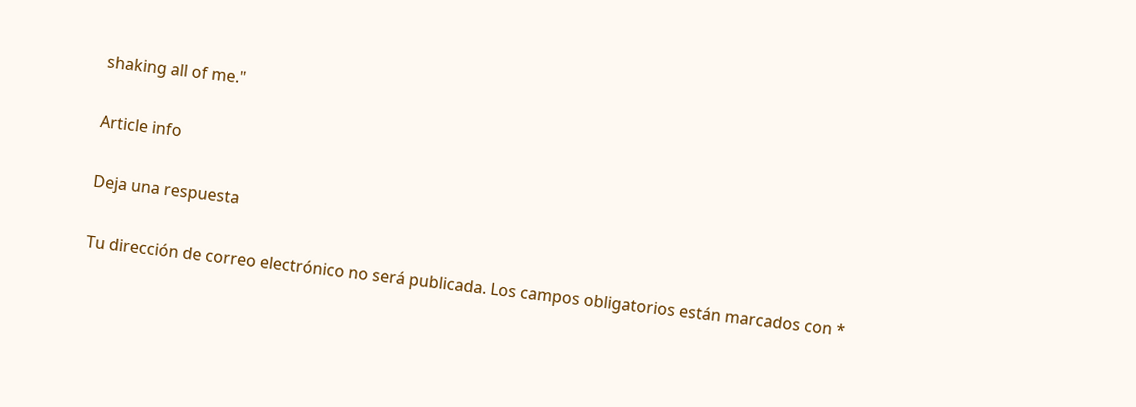shaking all of me."

Article info

Deja una respuesta

Tu dirección de correo electrónico no será publicada. Los campos obligatorios están marcados con *